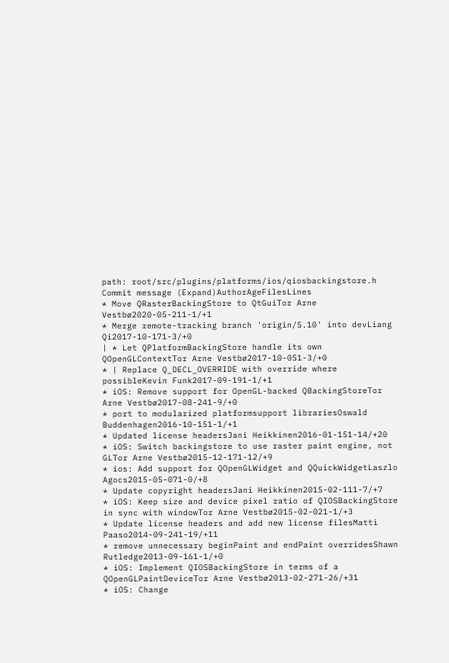path: root/src/plugins/platforms/ios/qiosbackingstore.h
Commit message (Expand)AuthorAgeFilesLines
* Move QRasterBackingStore to QtGuiTor Arne Vestbø2020-05-211-1/+1
* Merge remote-tracking branch 'origin/5.10' into devLiang Qi2017-10-171-3/+0
| * Let QPlatformBackingStore handle its own QOpenGLContextTor Arne Vestbø2017-10-051-3/+0
* | Replace Q_DECL_OVERRIDE with override where possibleKevin Funk2017-09-191-1/+1
* iOS: Remove support for OpenGL-backed QBackingStoreTor Arne Vestbø2017-08-241-9/+0
* port to modularized platformsupport librariesOswald Buddenhagen2016-10-151-1/+1
* Updated license headersJani Heikkinen2016-01-151-14/+20
* iOS: Switch backingstore to use raster paint engine, not GLTor Arne Vestbø2015-12-171-12/+9
* ios: Add support for QOpenGLWidget and QQuickWidgetLaszlo Agocs2015-05-071-0/+8
* Update copyright headersJani Heikkinen2015-02-111-7/+7
* iOS: Keep size and device pixel ratio of QIOSBackingStore in sync with windowTor Arne Vestbø2015-02-021-1/+3
* Update license headers and add new license filesMatti Paaso2014-09-241-19/+11
* remove unnecessary beginPaint and endPaint overridesShawn Rutledge2013-09-161-1/+0
* iOS: Implement QIOSBackingStore in terms of a QOpenGLPaintDeviceTor Arne Vestbø2013-02-271-26/+31
* iOS: Change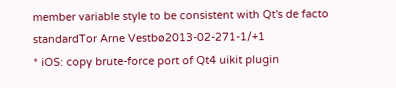member variable style to be consistent with Qt's de facto standardTor Arne Vestbø2013-02-271-1/+1
* iOS: copy brute-force port of Qt4 uikit plugin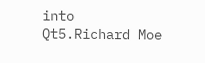into Qt5.Richard Moe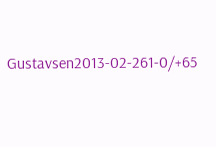Gustavsen2013-02-261-0/+65